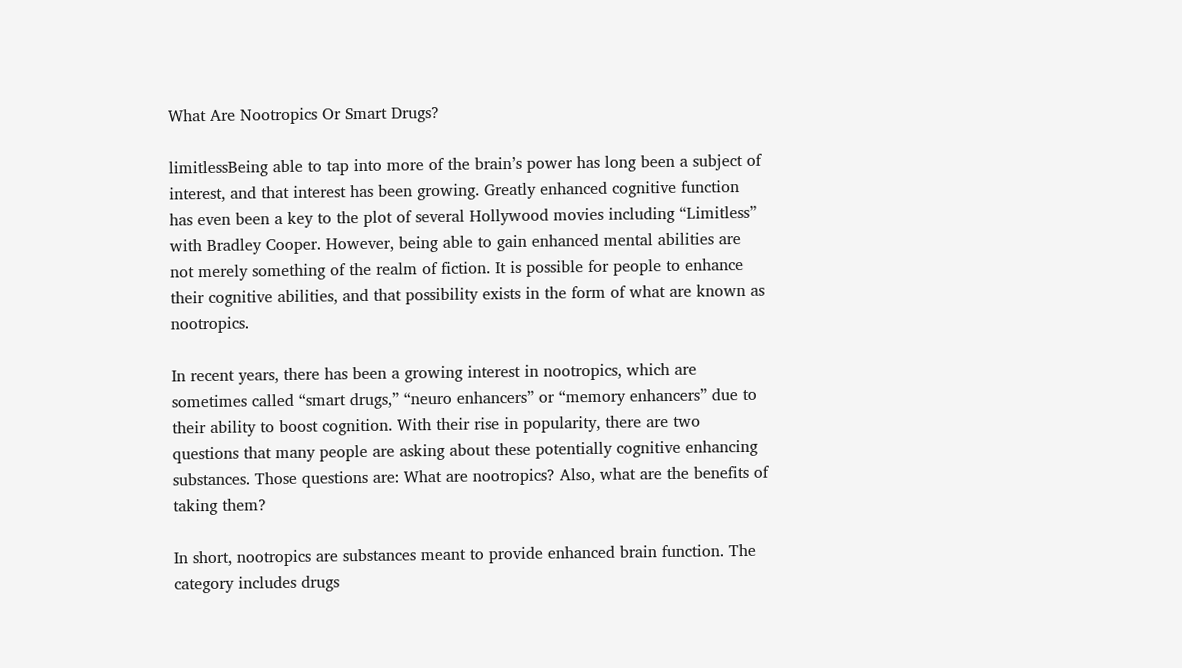What Are Nootropics Or Smart Drugs?

limitlessBeing able to tap into more of the brain’s power has long been a subject of interest, and that interest has been growing. Greatly enhanced cognitive function has even been a key to the plot of several Hollywood movies including “Limitless” with Bradley Cooper. However, being able to gain enhanced mental abilities are not merely something of the realm of fiction. It is possible for people to enhance their cognitive abilities, and that possibility exists in the form of what are known as nootropics.

In recent years, there has been a growing interest in nootropics, which are sometimes called “smart drugs,” “neuro enhancers” or “memory enhancers” due to their ability to boost cognition. With their rise in popularity, there are two questions that many people are asking about these potentially cognitive enhancing substances. Those questions are: What are nootropics? Also, what are the benefits of taking them?

In short, nootropics are substances meant to provide enhanced brain function. The category includes drugs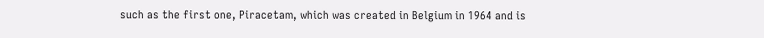such as the first one, Piracetam, which was created in Belgium in 1964 and is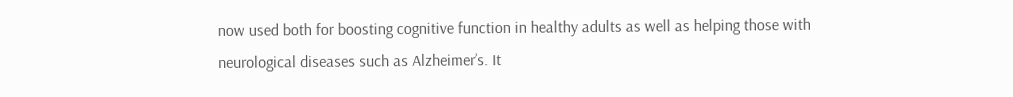now used both for boosting cognitive function in healthy adults as well as helping those with neurological diseases such as Alzheimer’s. It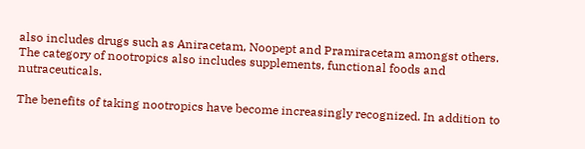also includes drugs such as Aniracetam, Noopept and Pramiracetam amongst others. The category of nootropics also includes supplements, functional foods and nutraceuticals.

The benefits of taking nootropics have become increasingly recognized. In addition to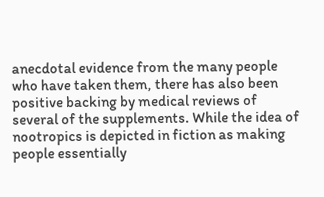anecdotal evidence from the many people who have taken them, there has also been positive backing by medical reviews of several of the supplements. While the idea of nootropics is depicted in fiction as making people essentially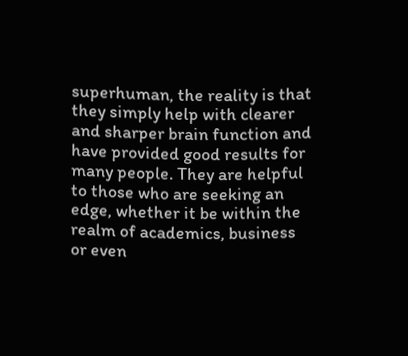superhuman, the reality is that they simply help with clearer and sharper brain function and have provided good results for many people. They are helpful to those who are seeking an edge, whether it be within the realm of academics, business or even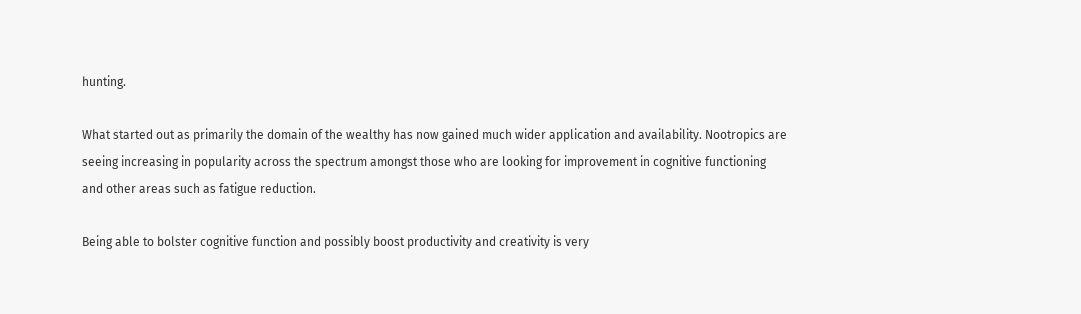hunting.

What started out as primarily the domain of the wealthy has now gained much wider application and availability. Nootropics are seeing increasing in popularity across the spectrum amongst those who are looking for improvement in cognitive functioning and other areas such as fatigue reduction.

Being able to bolster cognitive function and possibly boost productivity and creativity is very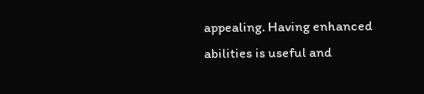appealing. Having enhanced abilities is useful and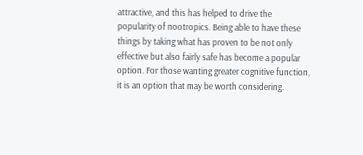attractive, and this has helped to drive the popularity of nootropics. Being able to have these things by taking what has proven to be not only effective but also fairly safe has become a popular option. For those wanting greater cognitive function, it is an option that may be worth considering.